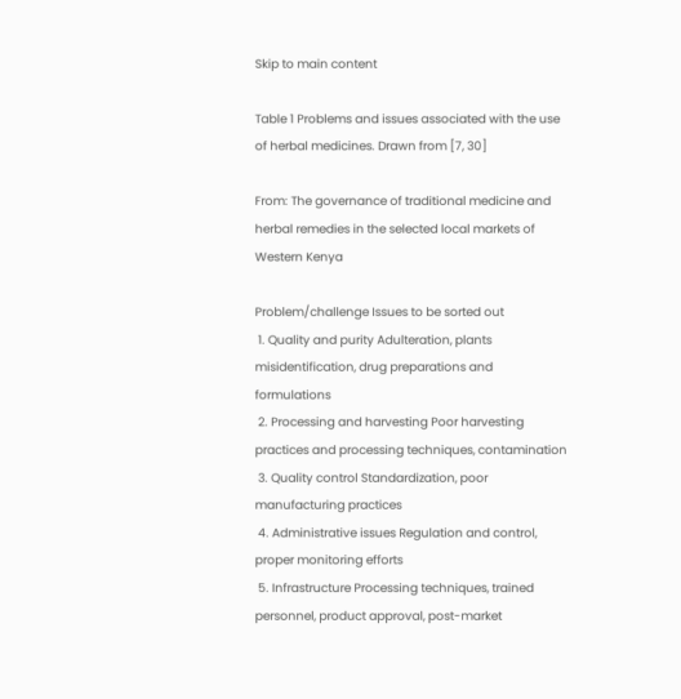Skip to main content

Table 1 Problems and issues associated with the use of herbal medicines. Drawn from [7, 30]

From: The governance of traditional medicine and herbal remedies in the selected local markets of Western Kenya

Problem/challenge Issues to be sorted out
 1. Quality and purity Adulteration, plants misidentification, drug preparations and formulations
 2. Processing and harvesting Poor harvesting practices and processing techniques, contamination
 3. Quality control Standardization, poor manufacturing practices
 4. Administrative issues Regulation and control, proper monitoring efforts
 5. Infrastructure Processing techniques, trained personnel, product approval, post-market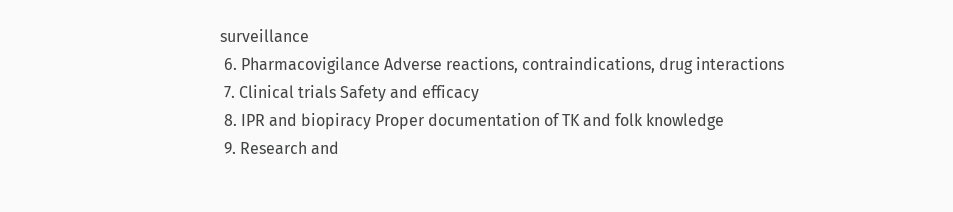surveillance
 6. Pharmacovigilance Adverse reactions, contraindications, drug interactions
 7. Clinical trials Safety and efficacy
 8. IPR and biopiracy Proper documentation of TK and folk knowledge
 9. Research and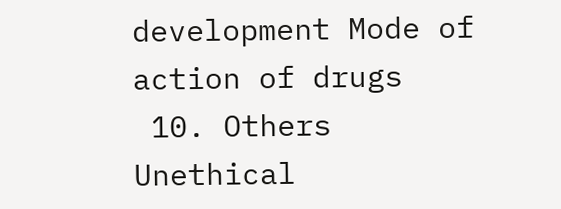development Mode of action of drugs
 10. Others Unethical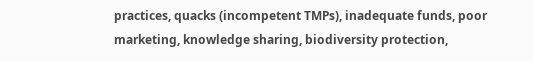practices, quacks (incompetent TMPs), inadequate funds, poor marketing, knowledge sharing, biodiversity protection,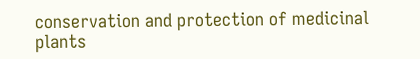conservation and protection of medicinal plants